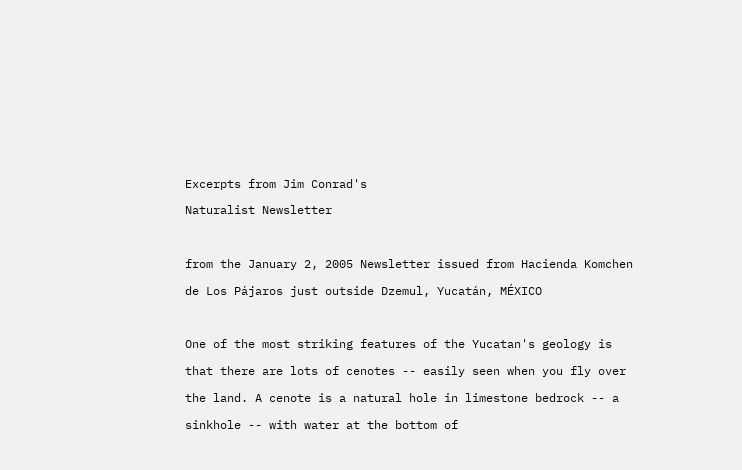Excerpts from Jim Conrad's
Naturalist Newsletter

from the January 2, 2005 Newsletter issued from Hacienda Komchen de Los Pájaros just outside Dzemul, Yucatán, MÉXICO

One of the most striking features of the Yucatan's geology is that there are lots of cenotes -- easily seen when you fly over the land. A cenote is a natural hole in limestone bedrock -- a sinkhole -- with water at the bottom of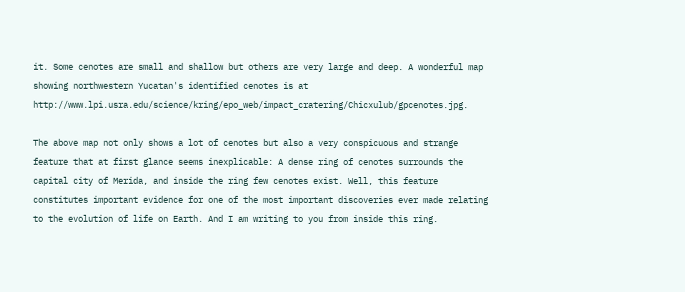it. Some cenotes are small and shallow but others are very large and deep. A wonderful map showing northwestern Yucatan's identified cenotes is at http://www.lpi.usra.edu/science/kring/epo_web/impact_cratering/Chicxulub/gpcenotes.jpg.

The above map not only shows a lot of cenotes but also a very conspicuous and strange feature that at first glance seems inexplicable: A dense ring of cenotes surrounds the capital city of Merida, and inside the ring few cenotes exist. Well, this feature constitutes important evidence for one of the most important discoveries ever made relating to the evolution of life on Earth. And I am writing to you from inside this ring.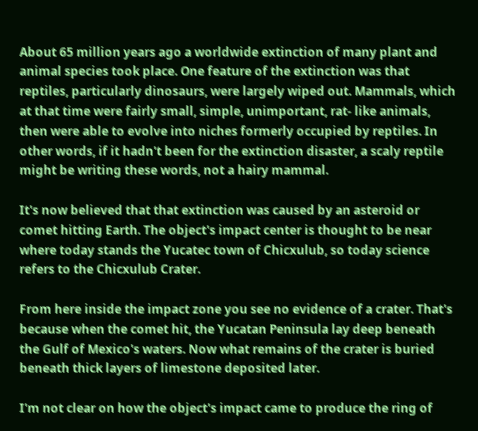About 65 million years ago a worldwide extinction of many plant and animal species took place. One feature of the extinction was that reptiles, particularly dinosaurs, were largely wiped out. Mammals, which at that time were fairly small, simple, unimportant, rat- like animals, then were able to evolve into niches formerly occupied by reptiles. In other words, if it hadn't been for the extinction disaster, a scaly reptile might be writing these words, not a hairy mammal.

It's now believed that that extinction was caused by an asteroid or comet hitting Earth. The object's impact center is thought to be near where today stands the Yucatec town of Chicxulub, so today science refers to the Chicxulub Crater.

From here inside the impact zone you see no evidence of a crater. That's because when the comet hit, the Yucatan Peninsula lay deep beneath the Gulf of Mexico's waters. Now what remains of the crater is buried beneath thick layers of limestone deposited later.

I'm not clear on how the object's impact came to produce the ring of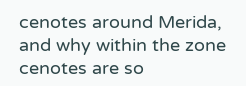cenotes around Merida, and why within the zone cenotes are so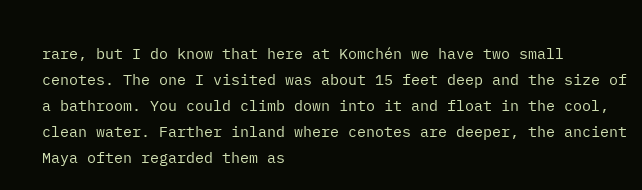rare, but I do know that here at Komchén we have two small cenotes. The one I visited was about 15 feet deep and the size of a bathroom. You could climb down into it and float in the cool, clean water. Farther inland where cenotes are deeper, the ancient Maya often regarded them as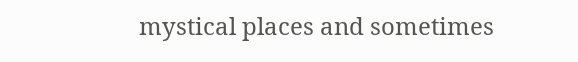mystical places and sometimes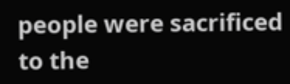people were sacrificed to the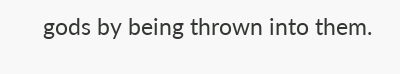gods by being thrown into them.